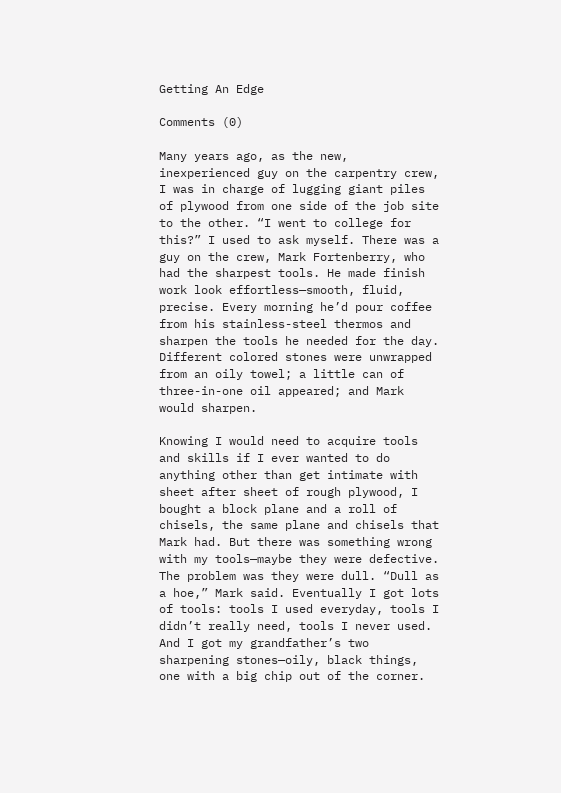Getting An Edge

Comments (0)

Many years ago, as the new, inexperienced guy on the carpentry crew, I was in charge of lugging giant piles of plywood from one side of the job site to the other. “I went to college for this?” I used to ask myself. There was a guy on the crew, Mark Fortenberry, who had the sharpest tools. He made finish work look effortless—smooth, fluid, precise. Every morning he’d pour coffee from his stainless-steel thermos and sharpen the tools he needed for the day. Different colored stones were unwrapped from an oily towel; a little can of three-in-one oil appeared; and Mark would sharpen.

Knowing I would need to acquire tools and skills if I ever wanted to do anything other than get intimate with sheet after sheet of rough plywood, I bought a block plane and a roll of chisels, the same plane and chisels that Mark had. But there was something wrong with my tools—maybe they were defective. The problem was they were dull. “Dull as a hoe,” Mark said. Eventually I got lots of tools: tools I used everyday, tools I didn’t really need, tools I never used. And I got my grandfather’s two sharpening stones—oily, black things, one with a big chip out of the corner.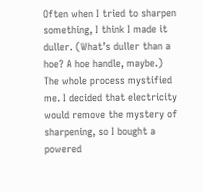Often when I tried to sharpen something, I think I made it duller. (What’s duller than a hoe? A hoe handle, maybe.) The whole process mystified me. I decided that electricity would remove the mystery of sharpening, so I bought a powered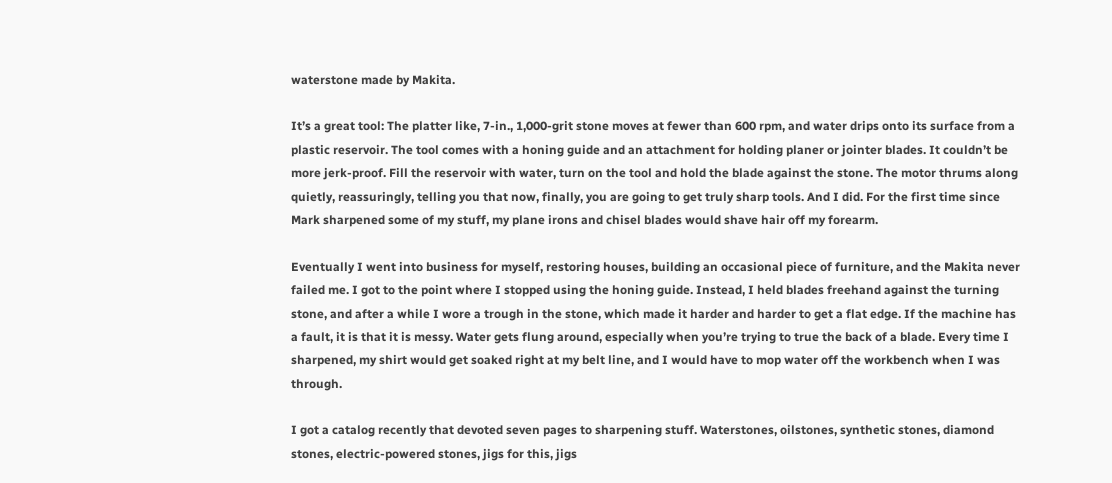waterstone made by Makita.

It’s a great tool: The platter like, 7-in., 1,000-grit stone moves at fewer than 600 rpm, and water drips onto its surface from a plastic reservoir. The tool comes with a honing guide and an attachment for holding planer or jointer blades. It couldn’t be more jerk-proof. Fill the reservoir with water, turn on the tool and hold the blade against the stone. The motor thrums along quietly, reassuringly, telling you that now, finally, you are going to get truly sharp tools. And I did. For the first time since Mark sharpened some of my stuff, my plane irons and chisel blades would shave hair off my forearm.

Eventually I went into business for myself, restoring houses, building an occasional piece of furniture, and the Makita never failed me. I got to the point where I stopped using the honing guide. Instead, I held blades freehand against the turning stone, and after a while I wore a trough in the stone, which made it harder and harder to get a flat edge. If the machine has a fault, it is that it is messy. Water gets flung around, especially when you’re trying to true the back of a blade. Every time I sharpened, my shirt would get soaked right at my belt line, and I would have to mop water off the workbench when I was through.

I got a catalog recently that devoted seven pages to sharpening stuff. Waterstones, oilstones, synthetic stones, diamond stones, electric-powered stones, jigs for this, jigs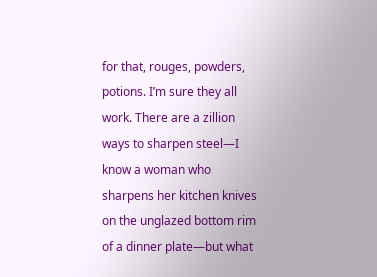for that, rouges, powders, potions. I’m sure they all work. There are a zillion ways to sharpen steel—I know a woman who sharpens her kitchen knives on the unglazed bottom rim of a dinner plate—but what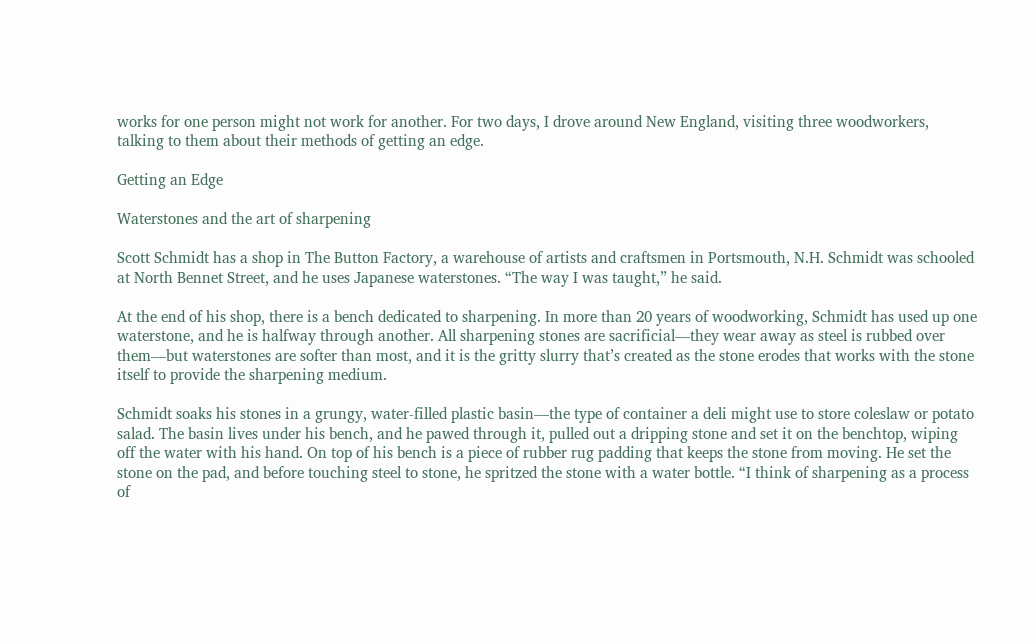works for one person might not work for another. For two days, I drove around New England, visiting three woodworkers, talking to them about their methods of getting an edge.

Getting an Edge

Waterstones and the art of sharpening

Scott Schmidt has a shop in The Button Factory, a warehouse of artists and craftsmen in Portsmouth, N.H. Schmidt was schooled at North Bennet Street, and he uses Japanese waterstones. “The way I was taught,” he said.

At the end of his shop, there is a bench dedicated to sharpening. In more than 20 years of woodworking, Schmidt has used up one waterstone, and he is halfway through another. All sharpening stones are sacrificial—they wear away as steel is rubbed over them—but waterstones are softer than most, and it is the gritty slurry that’s created as the stone erodes that works with the stone itself to provide the sharpening medium.

Schmidt soaks his stones in a grungy, water-filled plastic basin—the type of container a deli might use to store coleslaw or potato salad. The basin lives under his bench, and he pawed through it, pulled out a dripping stone and set it on the benchtop, wiping off the water with his hand. On top of his bench is a piece of rubber rug padding that keeps the stone from moving. He set the stone on the pad, and before touching steel to stone, he spritzed the stone with a water bottle. “I think of sharpening as a process of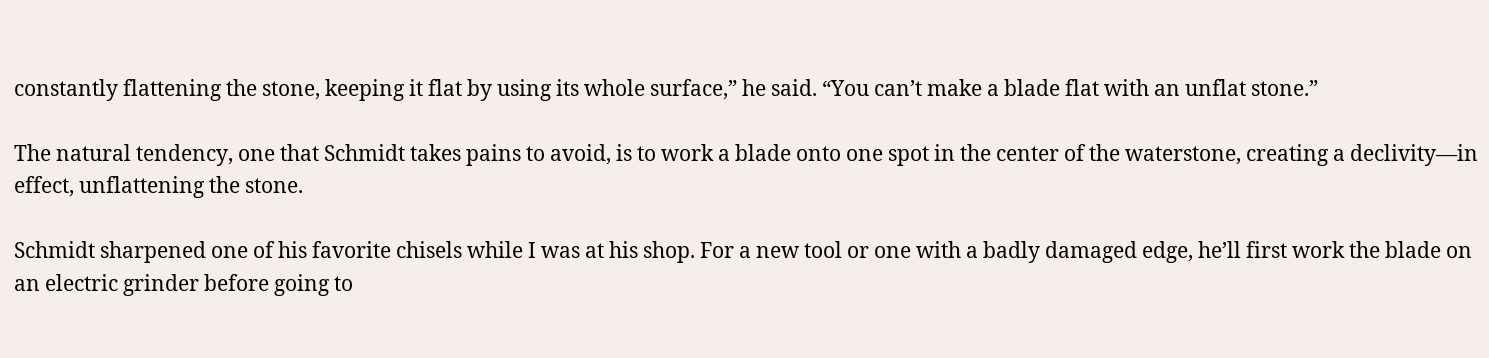constantly flattening the stone, keeping it flat by using its whole surface,” he said. “You can’t make a blade flat with an unflat stone.”

The natural tendency, one that Schmidt takes pains to avoid, is to work a blade onto one spot in the center of the waterstone, creating a declivity—in effect, unflattening the stone.

Schmidt sharpened one of his favorite chisels while I was at his shop. For a new tool or one with a badly damaged edge, he’ll first work the blade on an electric grinder before going to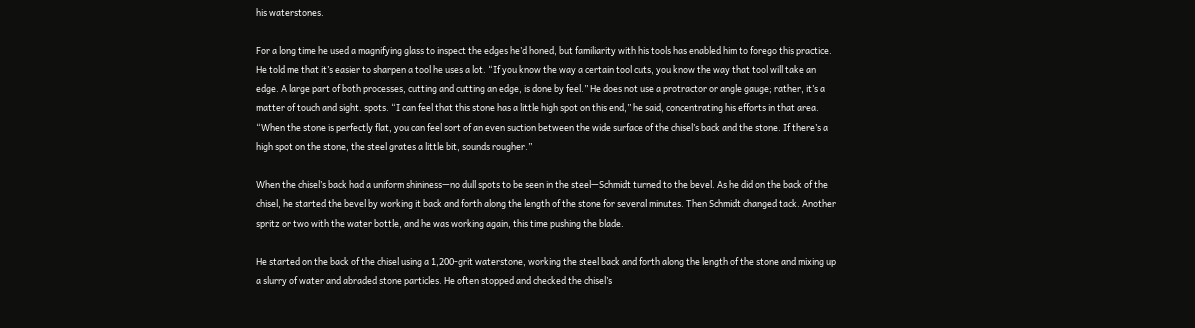his waterstones.

For a long time he used a magnifying glass to inspect the edges he’d honed, but familiarity with his tools has enabled him to forego this practice. He told me that it’s easier to sharpen a tool he uses a lot. “If you know the way a certain tool cuts, you know the way that tool will take an edge. A large part of both processes, cutting and cutting an edge, is done by feel.” He does not use a protractor or angle gauge; rather, it’s a matter of touch and sight. spots. “I can feel that this stone has a little high spot on this end,” he said, concentrating his efforts in that area. “When the stone is perfectly flat, you can feel sort of an even suction between the wide surface of the chisel’s back and the stone. If there’s a high spot on the stone, the steel grates a little bit, sounds rougher.”

When the chisel’s back had a uniform shininess—no dull spots to be seen in the steel—Schmidt turned to the bevel. As he did on the back of the chisel, he started the bevel by working it back and forth along the length of the stone for several minutes. Then Schmidt changed tack. Another spritz or two with the water bottle, and he was working again, this time pushing the blade.

He started on the back of the chisel using a 1,200-grit waterstone, working the steel back and forth along the length of the stone and mixing up a slurry of water and abraded stone particles. He often stopped and checked the chisel’s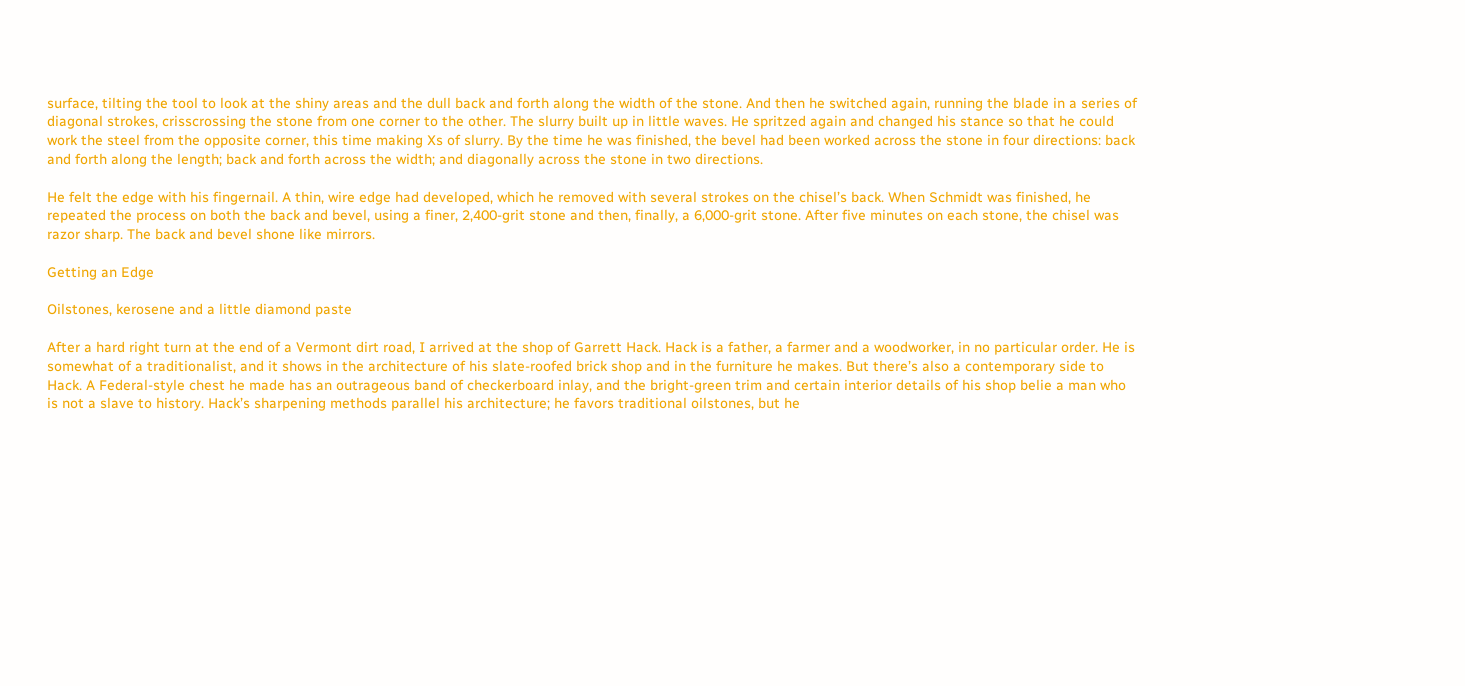surface, tilting the tool to look at the shiny areas and the dull back and forth along the width of the stone. And then he switched again, running the blade in a series of diagonal strokes, crisscrossing the stone from one corner to the other. The slurry built up in little waves. He spritzed again and changed his stance so that he could work the steel from the opposite corner, this time making Xs of slurry. By the time he was finished, the bevel had been worked across the stone in four directions: back and forth along the length; back and forth across the width; and diagonally across the stone in two directions.

He felt the edge with his fingernail. A thin, wire edge had developed, which he removed with several strokes on the chisel’s back. When Schmidt was finished, he repeated the process on both the back and bevel, using a finer, 2,400-grit stone and then, finally, a 6,000-grit stone. After five minutes on each stone, the chisel was razor sharp. The back and bevel shone like mirrors.

Getting an Edge

Oilstones, kerosene and a little diamond paste

After a hard right turn at the end of a Vermont dirt road, I arrived at the shop of Garrett Hack. Hack is a father, a farmer and a woodworker, in no particular order. He is somewhat of a traditionalist, and it shows in the architecture of his slate-roofed brick shop and in the furniture he makes. But there’s also a contemporary side to Hack. A Federal-style chest he made has an outrageous band of checkerboard inlay, and the bright-green trim and certain interior details of his shop belie a man who is not a slave to history. Hack’s sharpening methods parallel his architecture; he favors traditional oilstones, but he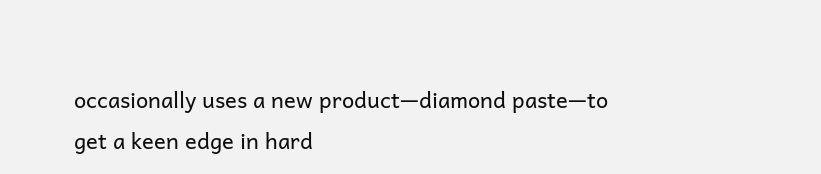occasionally uses a new product—diamond paste—to get a keen edge in hard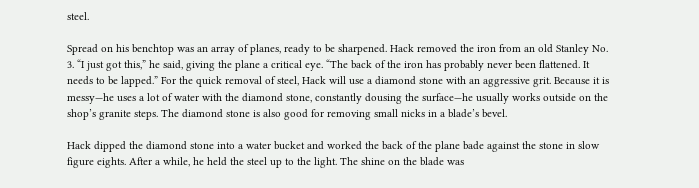steel.

Spread on his benchtop was an array of planes, ready to be sharpened. Hack removed the iron from an old Stanley No. 3. “I just got this,” he said, giving the plane a critical eye. “The back of the iron has probably never been flattened. It needs to be lapped.” For the quick removal of steel, Hack will use a diamond stone with an aggressive grit. Because it is messy—he uses a lot of water with the diamond stone, constantly dousing the surface—he usually works outside on the shop’s granite steps. The diamond stone is also good for removing small nicks in a blade’s bevel.

Hack dipped the diamond stone into a water bucket and worked the back of the plane bade against the stone in slow figure eights. After a while, he held the steel up to the light. The shine on the blade was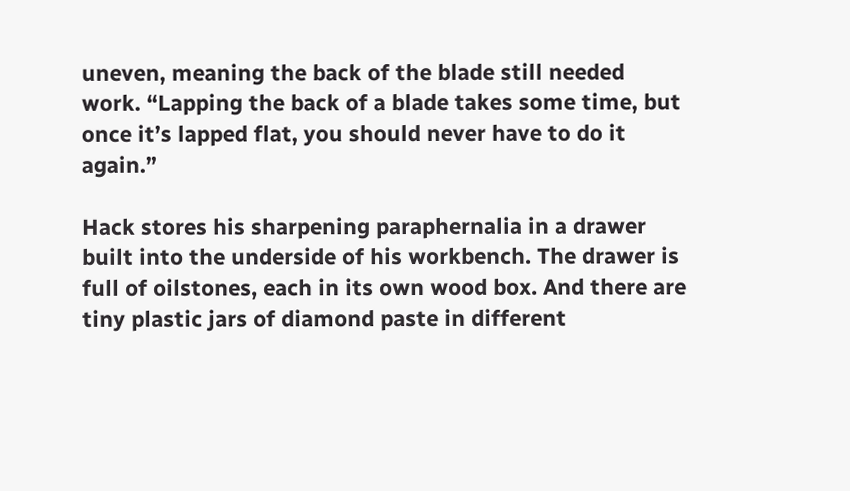uneven, meaning the back of the blade still needed work. “Lapping the back of a blade takes some time, but once it’s lapped flat, you should never have to do it again.”

Hack stores his sharpening paraphernalia in a drawer built into the underside of his workbench. The drawer is full of oilstones, each in its own wood box. And there are tiny plastic jars of diamond paste in different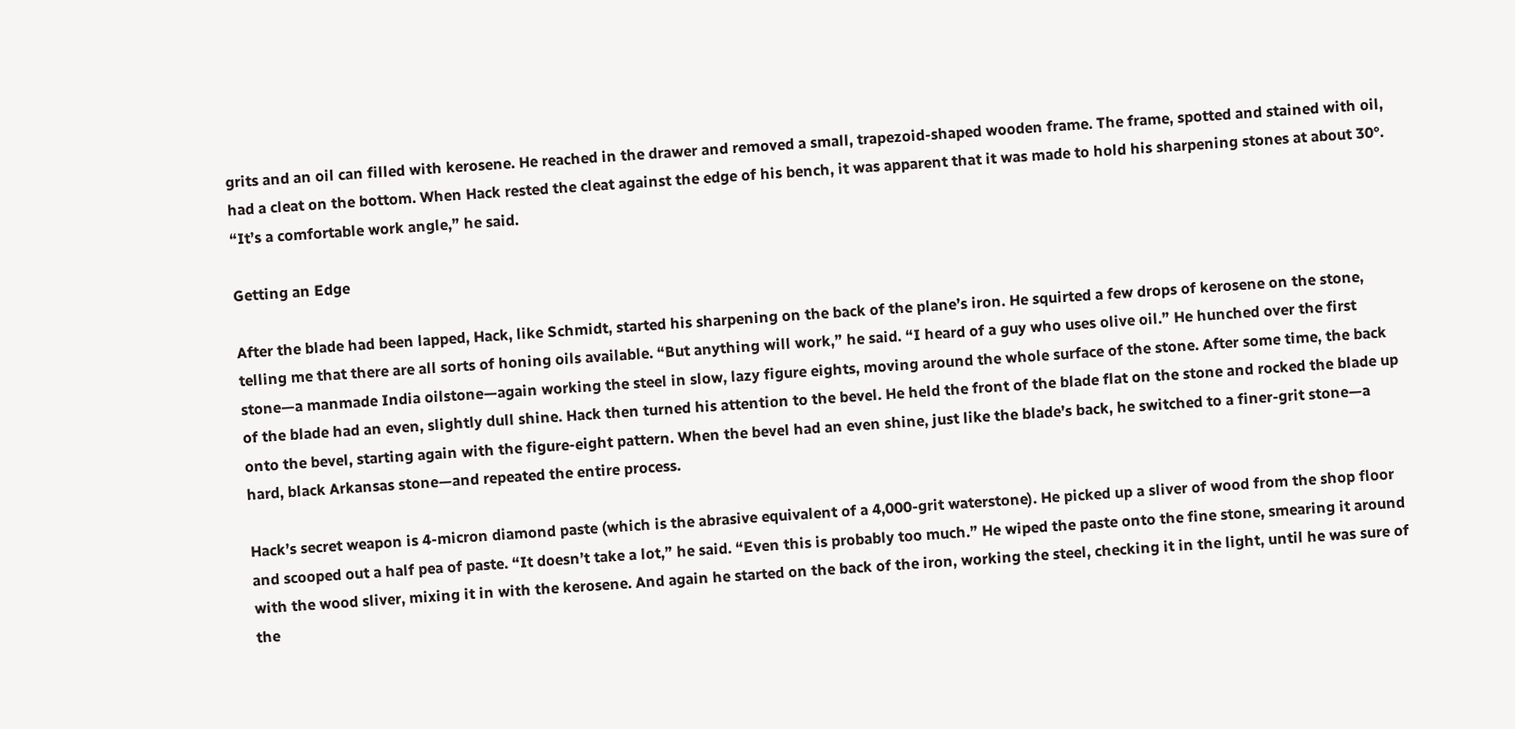grits and an oil can filled with kerosene. He reached in the drawer and removed a small, trapezoid-shaped wooden frame. The frame, spotted and stained with oil, had a cleat on the bottom. When Hack rested the cleat against the edge of his bench, it was apparent that it was made to hold his sharpening stones at about 30°. “It’s a comfortable work angle,” he said.

Getting an Edge

After the blade had been lapped, Hack, like Schmidt, started his sharpening on the back of the plane’s iron. He squirted a few drops of kerosene on the stone, telling me that there are all sorts of honing oils available. “But anything will work,” he said. “I heard of a guy who uses olive oil.” He hunched over the first stone—a manmade India oilstone—again working the steel in slow, lazy figure eights, moving around the whole surface of the stone. After some time, the back of the blade had an even, slightly dull shine. Hack then turned his attention to the bevel. He held the front of the blade flat on the stone and rocked the blade up onto the bevel, starting again with the figure-eight pattern. When the bevel had an even shine, just like the blade’s back, he switched to a finer-grit stone—a hard, black Arkansas stone—and repeated the entire process.

Hack’s secret weapon is 4-micron diamond paste (which is the abrasive equivalent of a 4,000-grit waterstone). He picked up a sliver of wood from the shop floor and scooped out a half pea of paste. “It doesn’t take a lot,” he said. “Even this is probably too much.” He wiped the paste onto the fine stone, smearing it around with the wood sliver, mixing it in with the kerosene. And again he started on the back of the iron, working the steel, checking it in the light, until he was sure of the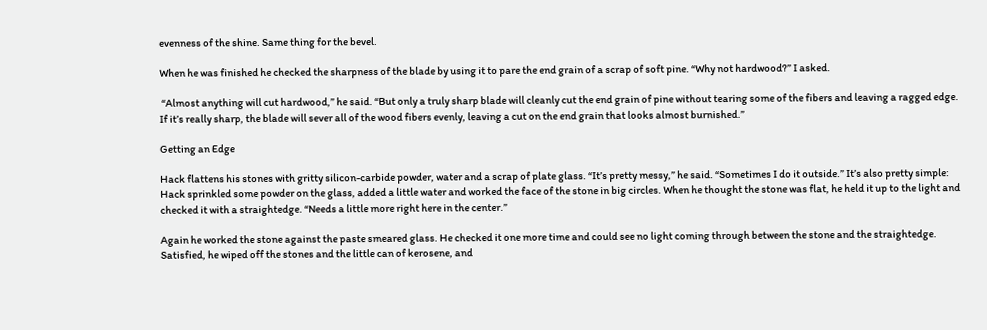evenness of the shine. Same thing for the bevel.

When he was finished he checked the sharpness of the blade by using it to pare the end grain of a scrap of soft pine. “Why not hardwood?” I asked.

 “Almost anything will cut hardwood,” he said. “But only a truly sharp blade will cleanly cut the end grain of pine without tearing some of the fibers and leaving a ragged edge. If it’s really sharp, the blade will sever all of the wood fibers evenly, leaving a cut on the end grain that looks almost burnished.”

Getting an Edge

Hack flattens his stones with gritty silicon-carbide powder, water and a scrap of plate glass. “It’s pretty messy,” he said. “Sometimes I do it outside.” It’s also pretty simple: Hack sprinkled some powder on the glass, added a little water and worked the face of the stone in big circles. When he thought the stone was flat, he held it up to the light and checked it with a straightedge. “Needs a little more right here in the center.”

Again he worked the stone against the paste smeared glass. He checked it one more time and could see no light coming through between the stone and the straightedge. Satisfied, he wiped off the stones and the little can of kerosene, and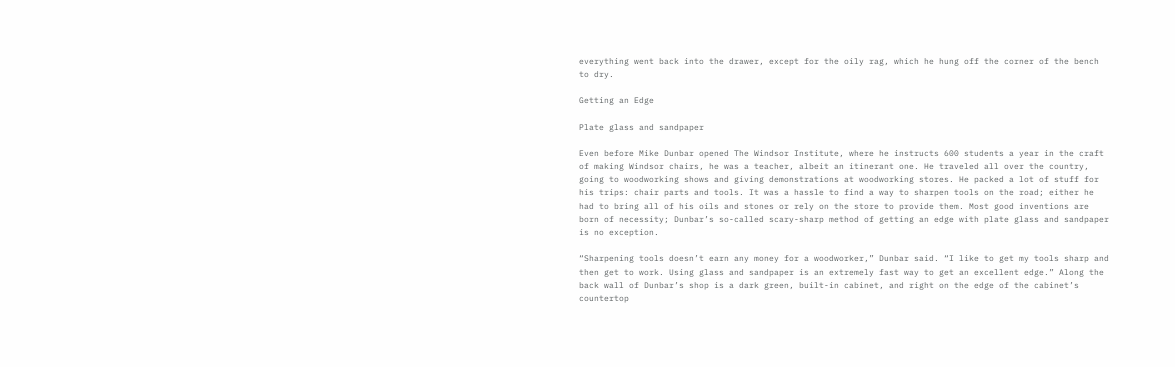everything went back into the drawer, except for the oily rag, which he hung off the corner of the bench to dry.

Getting an Edge

Plate glass and sandpaper

Even before Mike Dunbar opened The Windsor Institute, where he instructs 600 students a year in the craft of making Windsor chairs, he was a teacher, albeit an itinerant one. He traveled all over the country, going to woodworking shows and giving demonstrations at woodworking stores. He packed a lot of stuff for his trips: chair parts and tools. It was a hassle to find a way to sharpen tools on the road; either he had to bring all of his oils and stones or rely on the store to provide them. Most good inventions are born of necessity; Dunbar’s so-called scary-sharp method of getting an edge with plate glass and sandpaper is no exception.

“Sharpening tools doesn’t earn any money for a woodworker,” Dunbar said. “I like to get my tools sharp and then get to work. Using glass and sandpaper is an extremely fast way to get an excellent edge.” Along the back wall of Dunbar’s shop is a dark green, built-in cabinet, and right on the edge of the cabinet’s countertop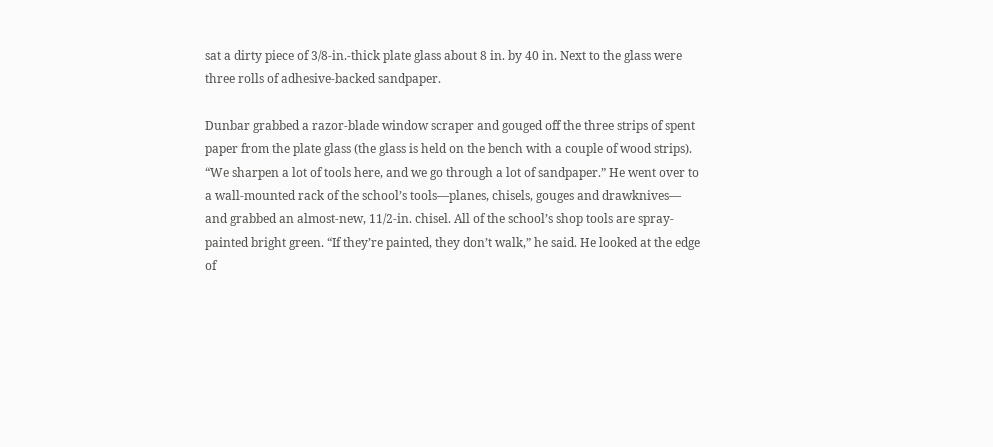sat a dirty piece of 3/8-in.-thick plate glass about 8 in. by 40 in. Next to the glass were three rolls of adhesive-backed sandpaper.

Dunbar grabbed a razor-blade window scraper and gouged off the three strips of spent paper from the plate glass (the glass is held on the bench with a couple of wood strips). “We sharpen a lot of tools here, and we go through a lot of sandpaper.” He went over to a wall-mounted rack of the school’s tools—planes, chisels, gouges and drawknives— and grabbed an almost-new, 11/2-in. chisel. All of the school’s shop tools are spray-painted bright green. “If they’re painted, they don’t walk,” he said. He looked at the edge of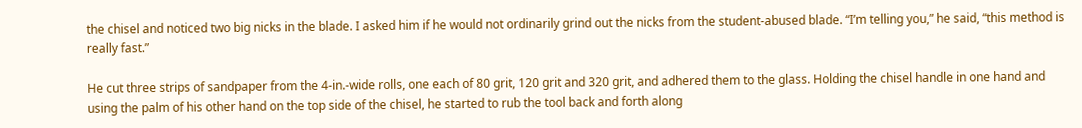the chisel and noticed two big nicks in the blade. I asked him if he would not ordinarily grind out the nicks from the student-abused blade. “I’m telling you,” he said, “this method is really fast.”

He cut three strips of sandpaper from the 4-in.-wide rolls, one each of 80 grit, 120 grit and 320 grit, and adhered them to the glass. Holding the chisel handle in one hand and using the palm of his other hand on the top side of the chisel, he started to rub the tool back and forth along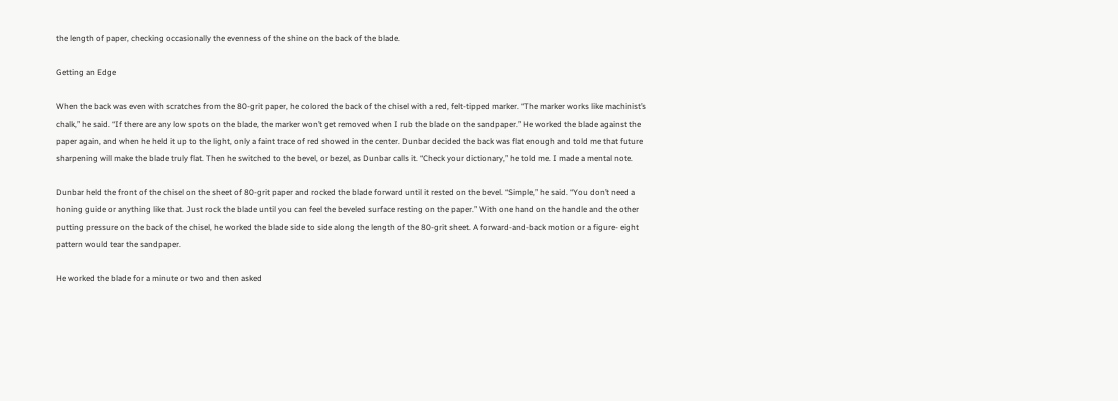the length of paper, checking occasionally the evenness of the shine on the back of the blade.

Getting an Edge

When the back was even with scratches from the 80-grit paper, he colored the back of the chisel with a red, felt-tipped marker. “The marker works like machinist’s chalk,” he said. “If there are any low spots on the blade, the marker won’t get removed when I rub the blade on the sandpaper.” He worked the blade against the paper again, and when he held it up to the light, only a faint trace of red showed in the center. Dunbar decided the back was flat enough and told me that future sharpening will make the blade truly flat. Then he switched to the bevel, or bezel, as Dunbar calls it. “Check your dictionary,” he told me. I made a mental note.

Dunbar held the front of the chisel on the sheet of 80-grit paper and rocked the blade forward until it rested on the bevel. “Simple,” he said. “You don’t need a honing guide or anything like that. Just rock the blade until you can feel the beveled surface resting on the paper.” With one hand on the handle and the other putting pressure on the back of the chisel, he worked the blade side to side along the length of the 80-grit sheet. A forward-and-back motion or a figure- eight pattern would tear the sandpaper.

He worked the blade for a minute or two and then asked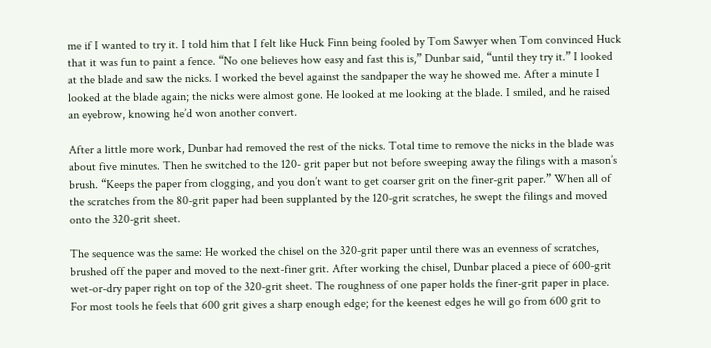me if I wanted to try it. I told him that I felt like Huck Finn being fooled by Tom Sawyer when Tom convinced Huck that it was fun to paint a fence. “No one believes how easy and fast this is,” Dunbar said, “until they try it.” I looked at the blade and saw the nicks. I worked the bevel against the sandpaper the way he showed me. After a minute I looked at the blade again; the nicks were almost gone. He looked at me looking at the blade. I smiled, and he raised an eyebrow, knowing he’d won another convert.

After a little more work, Dunbar had removed the rest of the nicks. Total time to remove the nicks in the blade was about five minutes. Then he switched to the 120- grit paper but not before sweeping away the filings with a mason’s brush. “Keeps the paper from clogging, and you don’t want to get coarser grit on the finer-grit paper.” When all of the scratches from the 80-grit paper had been supplanted by the 120-grit scratches, he swept the filings and moved onto the 320-grit sheet.

The sequence was the same: He worked the chisel on the 320-grit paper until there was an evenness of scratches, brushed off the paper and moved to the next-finer grit. After working the chisel, Dunbar placed a piece of 600-grit wet-or-dry paper right on top of the 320-grit sheet. The roughness of one paper holds the finer-grit paper in place. For most tools he feels that 600 grit gives a sharp enough edge; for the keenest edges he will go from 600 grit to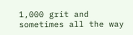1,000 grit and sometimes all the way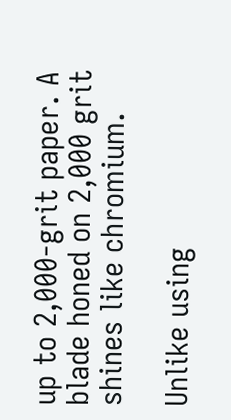up to 2,000-grit paper. A blade honed on 2,000 grit shines like chromium.

Unlike using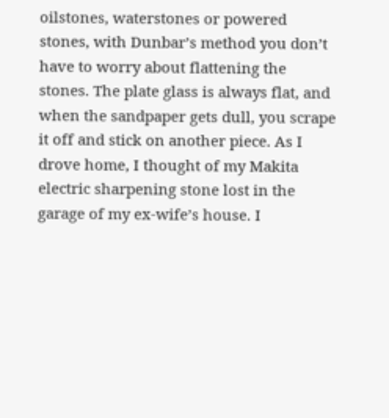oilstones, waterstones or powered stones, with Dunbar’s method you don’t have to worry about flattening the stones. The plate glass is always flat, and when the sandpaper gets dull, you scrape it off and stick on another piece. As I drove home, I thought of my Makita electric sharpening stone lost in the garage of my ex-wife’s house. I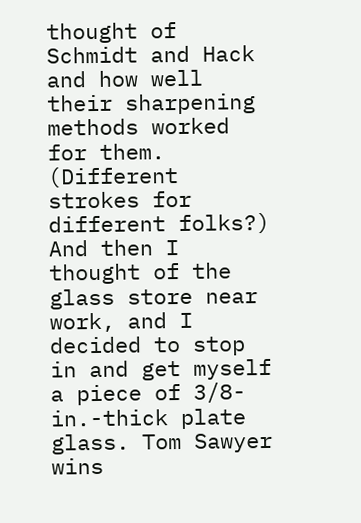thought of Schmidt and Hack and how well their sharpening methods worked for them. (Different strokes for different folks?) And then I thought of the glass store near work, and I decided to stop in and get myself a piece of 3/8-in.-thick plate glass. Tom Sawyer wins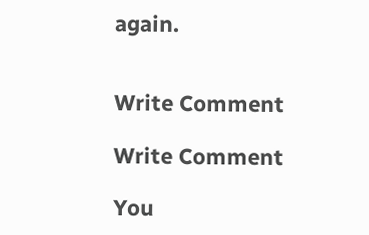again.


Write Comment

Write Comment

You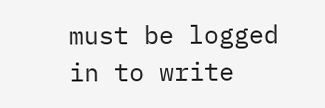must be logged in to write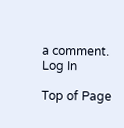a comment. Log In

Top of Page